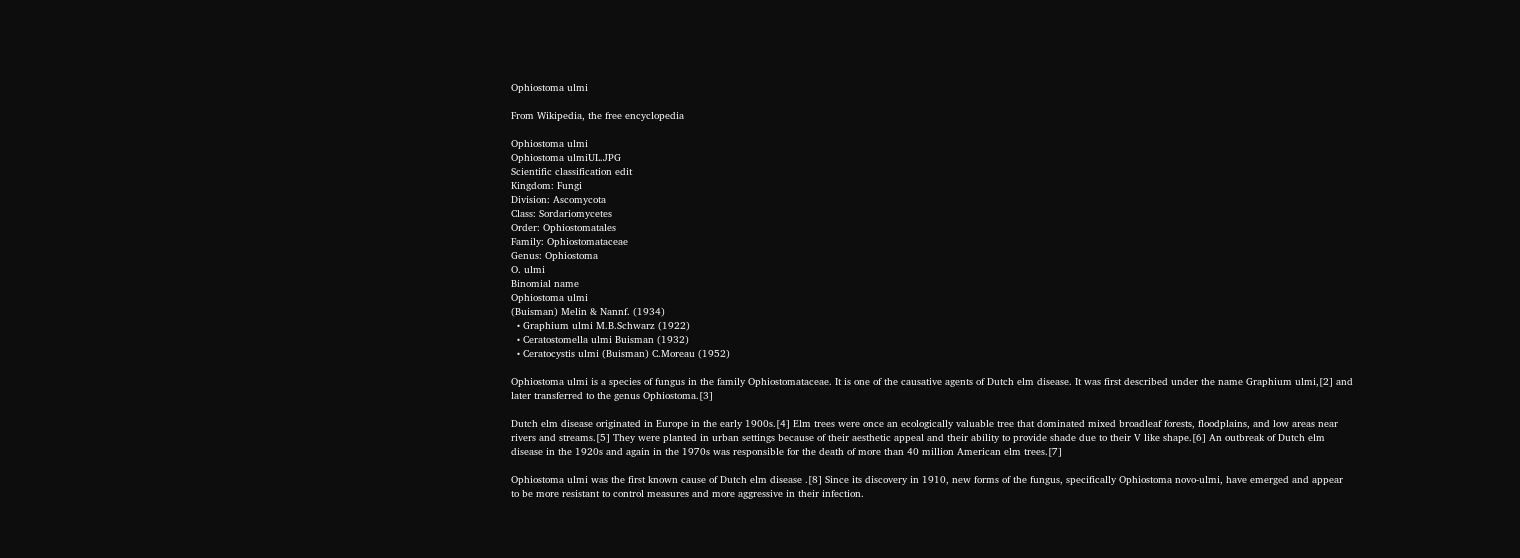Ophiostoma ulmi

From Wikipedia, the free encyclopedia

Ophiostoma ulmi
Ophiostoma ulmiUL.JPG
Scientific classification edit
Kingdom: Fungi
Division: Ascomycota
Class: Sordariomycetes
Order: Ophiostomatales
Family: Ophiostomataceae
Genus: Ophiostoma
O. ulmi
Binomial name
Ophiostoma ulmi
(Buisman) Melin & Nannf. (1934)
  • Graphium ulmi M.B.Schwarz (1922)
  • Ceratostomella ulmi Buisman (1932)
  • Ceratocystis ulmi (Buisman) C.Moreau (1952)

Ophiostoma ulmi is a species of fungus in the family Ophiostomataceae. It is one of the causative agents of Dutch elm disease. It was first described under the name Graphium ulmi,[2] and later transferred to the genus Ophiostoma.[3]

Dutch elm disease originated in Europe in the early 1900s.[4] Elm trees were once an ecologically valuable tree that dominated mixed broadleaf forests, floodplains, and low areas near rivers and streams.[5] They were planted in urban settings because of their aesthetic appeal and their ability to provide shade due to their V like shape.[6] An outbreak of Dutch elm disease in the 1920s and again in the 1970s was responsible for the death of more than 40 million American elm trees.[7]

Ophiostoma ulmi was the first known cause of Dutch elm disease .[8] Since its discovery in 1910, new forms of the fungus, specifically Ophiostoma novo-ulmi, have emerged and appear to be more resistant to control measures and more aggressive in their infection.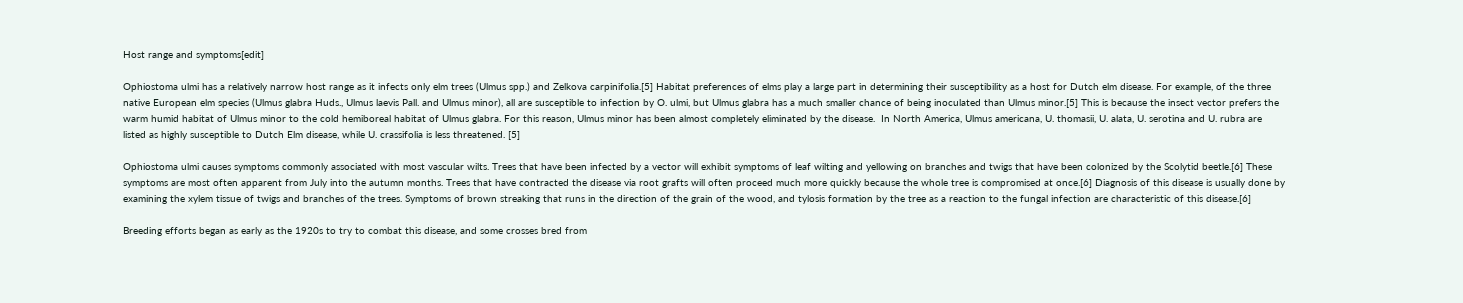Host range and symptoms[edit]

Ophiostoma ulmi has a relatively narrow host range as it infects only elm trees (Ulmus spp.) and Zelkova carpinifolia.[5] Habitat preferences of elms play a large part in determining their susceptibility as a host for Dutch elm disease. For example, of the three native European elm species (Ulmus glabra Huds., Ulmus laevis Pall. and Ulmus minor), all are susceptible to infection by O. ulmi, but Ulmus glabra has a much smaller chance of being inoculated than Ulmus minor.[5] This is because the insect vector prefers the warm humid habitat of Ulmus minor to the cold hemiboreal habitat of Ulmus glabra. For this reason, Ulmus minor has been almost completely eliminated by the disease.  In North America, Ulmus americana, U. thomasii, U. alata, U. serotina and U. rubra are listed as highly susceptible to Dutch Elm disease, while U. crassifolia is less threatened. [5]

Ophiostoma ulmi causes symptoms commonly associated with most vascular wilts. Trees that have been infected by a vector will exhibit symptoms of leaf wilting and yellowing on branches and twigs that have been colonized by the Scolytid beetle.[6] These symptoms are most often apparent from July into the autumn months. Trees that have contracted the disease via root grafts will often proceed much more quickly because the whole tree is compromised at once.[6] Diagnosis of this disease is usually done by examining the xylem tissue of twigs and branches of the trees. Symptoms of brown streaking that runs in the direction of the grain of the wood, and tylosis formation by the tree as a reaction to the fungal infection are characteristic of this disease.[6]

Breeding efforts began as early as the 1920s to try to combat this disease, and some crosses bred from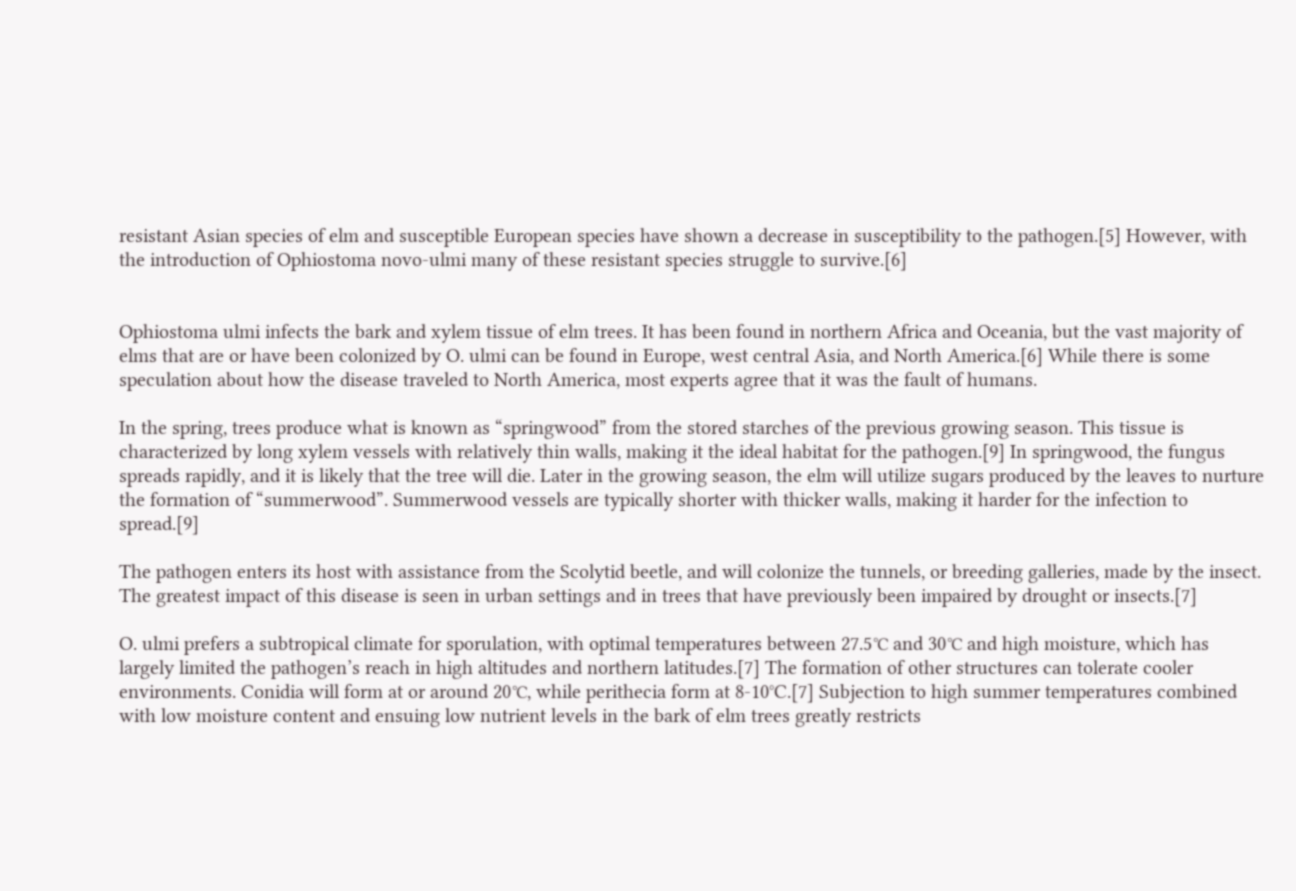resistant Asian species of elm and susceptible European species have shown a decrease in susceptibility to the pathogen.[5] However, with the introduction of Ophiostoma novo-ulmi many of these resistant species struggle to survive.[6]


Ophiostoma ulmi infects the bark and xylem tissue of elm trees. It has been found in northern Africa and Oceania, but the vast majority of elms that are or have been colonized by O. ulmi can be found in Europe, west central Asia, and North America.[6] While there is some speculation about how the disease traveled to North America, most experts agree that it was the fault of humans.

In the spring, trees produce what is known as “springwood” from the stored starches of the previous growing season. This tissue is characterized by long xylem vessels with relatively thin walls, making it the ideal habitat for the pathogen.[9] In springwood, the fungus spreads rapidly, and it is likely that the tree will die. Later in the growing season, the elm will utilize sugars produced by the leaves to nurture the formation of “summerwood”. Summerwood vessels are typically shorter with thicker walls, making it harder for the infection to spread.[9]

The pathogen enters its host with assistance from the Scolytid beetle, and will colonize the tunnels, or breeding galleries, made by the insect. The greatest impact of this disease is seen in urban settings and in trees that have previously been impaired by drought or insects.[7]

O. ulmi prefers a subtropical climate for sporulation, with optimal temperatures between 27.5℃ and 30℃ and high moisture, which has largely limited the pathogen’s reach in high altitudes and northern latitudes.[7] The formation of other structures can tolerate cooler environments. Conidia will form at or around 20℃, while perithecia form at 8-10°C.[7] Subjection to high summer temperatures combined with low moisture content and ensuing low nutrient levels in the bark of elm trees greatly restricts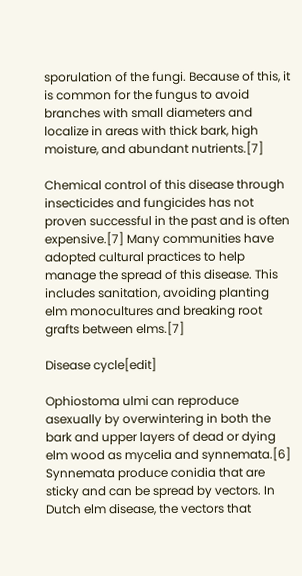sporulation of the fungi. Because of this, it is common for the fungus to avoid branches with small diameters and localize in areas with thick bark, high moisture, and abundant nutrients.[7]

Chemical control of this disease through insecticides and fungicides has not proven successful in the past and is often expensive.[7] Many communities have adopted cultural practices to help manage the spread of this disease. This includes sanitation, avoiding planting elm monocultures and breaking root grafts between elms.[7]

Disease cycle[edit]

Ophiostoma ulmi can reproduce asexually by overwintering in both the bark and upper layers of dead or dying elm wood as mycelia and synnemata.[6] Synnemata produce conidia that are sticky and can be spread by vectors. In Dutch elm disease, the vectors that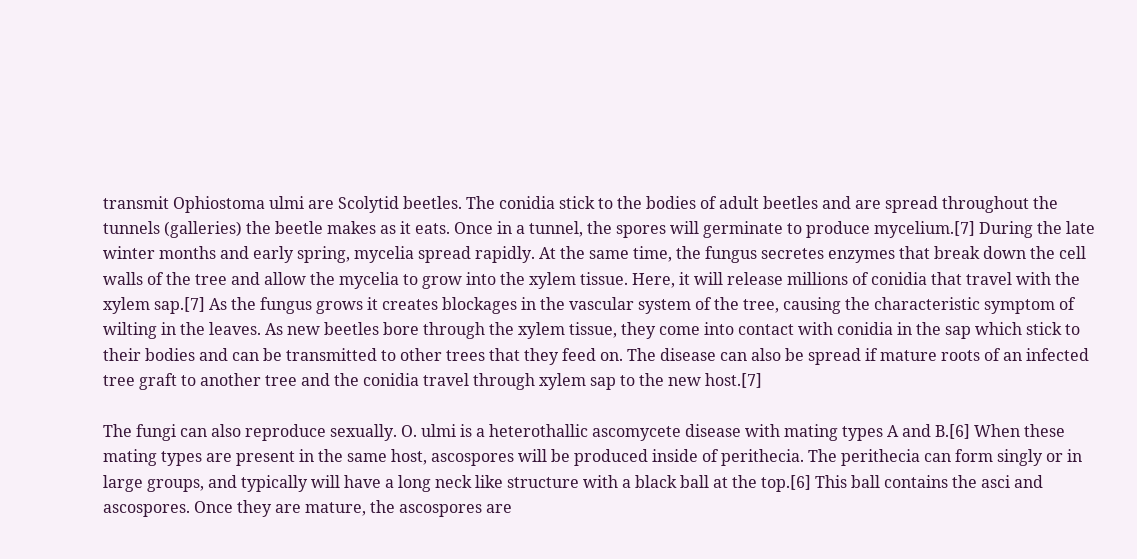transmit Ophiostoma ulmi are Scolytid beetles. The conidia stick to the bodies of adult beetles and are spread throughout the tunnels (galleries) the beetle makes as it eats. Once in a tunnel, the spores will germinate to produce mycelium.[7] During the late winter months and early spring, mycelia spread rapidly. At the same time, the fungus secretes enzymes that break down the cell walls of the tree and allow the mycelia to grow into the xylem tissue. Here, it will release millions of conidia that travel with the xylem sap.[7] As the fungus grows it creates blockages in the vascular system of the tree, causing the characteristic symptom of wilting in the leaves. As new beetles bore through the xylem tissue, they come into contact with conidia in the sap which stick to their bodies and can be transmitted to other trees that they feed on. The disease can also be spread if mature roots of an infected tree graft to another tree and the conidia travel through xylem sap to the new host.[7]

The fungi can also reproduce sexually. O. ulmi is a heterothallic ascomycete disease with mating types A and B.[6] When these mating types are present in the same host, ascospores will be produced inside of perithecia. The perithecia can form singly or in large groups, and typically will have a long neck like structure with a black ball at the top.[6] This ball contains the asci and ascospores. Once they are mature, the ascospores are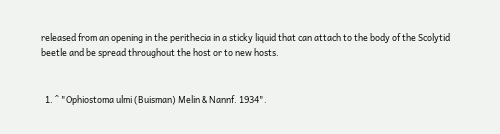released from an opening in the perithecia in a sticky liquid that can attach to the body of the Scolytid beetle and be spread throughout the host or to new hosts.


  1. ^ "Ophiostoma ulmi (Buisman) Melin & Nannf. 1934".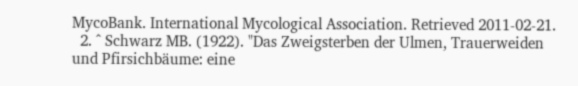MycoBank. International Mycological Association. Retrieved 2011-02-21.
  2. ^ Schwarz MB. (1922). "Das Zweigsterben der Ulmen, Trauerweiden und Pfirsichbäume: eine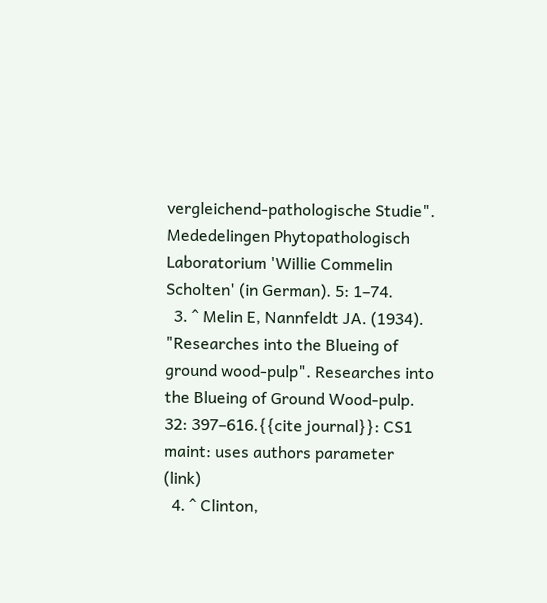vergleichend-pathologische Studie". Mededelingen Phytopathologisch Laboratorium 'Willie Commelin Scholten' (in German). 5: 1–74.
  3. ^ Melin E, Nannfeldt JA. (1934). "Researches into the Blueing of ground wood-pulp". Researches into the Blueing of Ground Wood-pulp. 32: 397–616.{{cite journal}}: CS1 maint: uses authors parameter (link)
  4. ^ Clinton,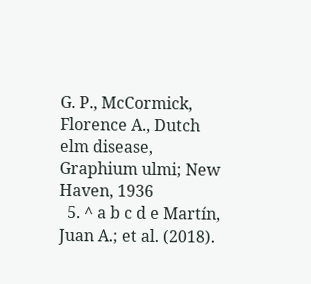G. P., McCormick, Florence A., Dutch elm disease, Graphium ulmi; New Haven, 1936
  5. ^ a b c d e Martín, Juan A.; et al. (2018).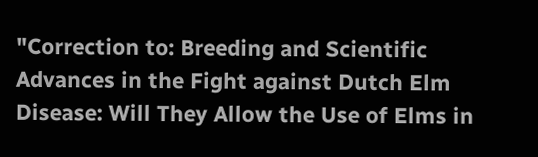"Correction to: Breeding and Scientific Advances in the Fight against Dutch Elm Disease: Will They Allow the Use of Elms in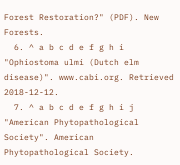Forest Restoration?" (PDF). New Forests.
  6. ^ a b c d e f g h i "Ophiostoma ulmi (Dutch elm disease)". www.cabi.org. Retrieved 2018-12-12.
  7. ^ a b c d e f g h i j "American Phytopathological Society". American Phytopathological Society.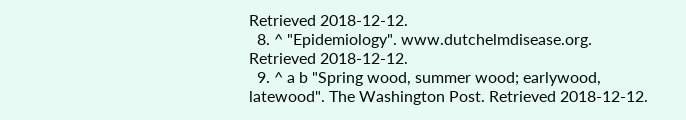Retrieved 2018-12-12.
  8. ^ "Epidemiology". www.dutchelmdisease.org. Retrieved 2018-12-12.
  9. ^ a b "Spring wood, summer wood; earlywood, latewood". The Washington Post. Retrieved 2018-12-12.